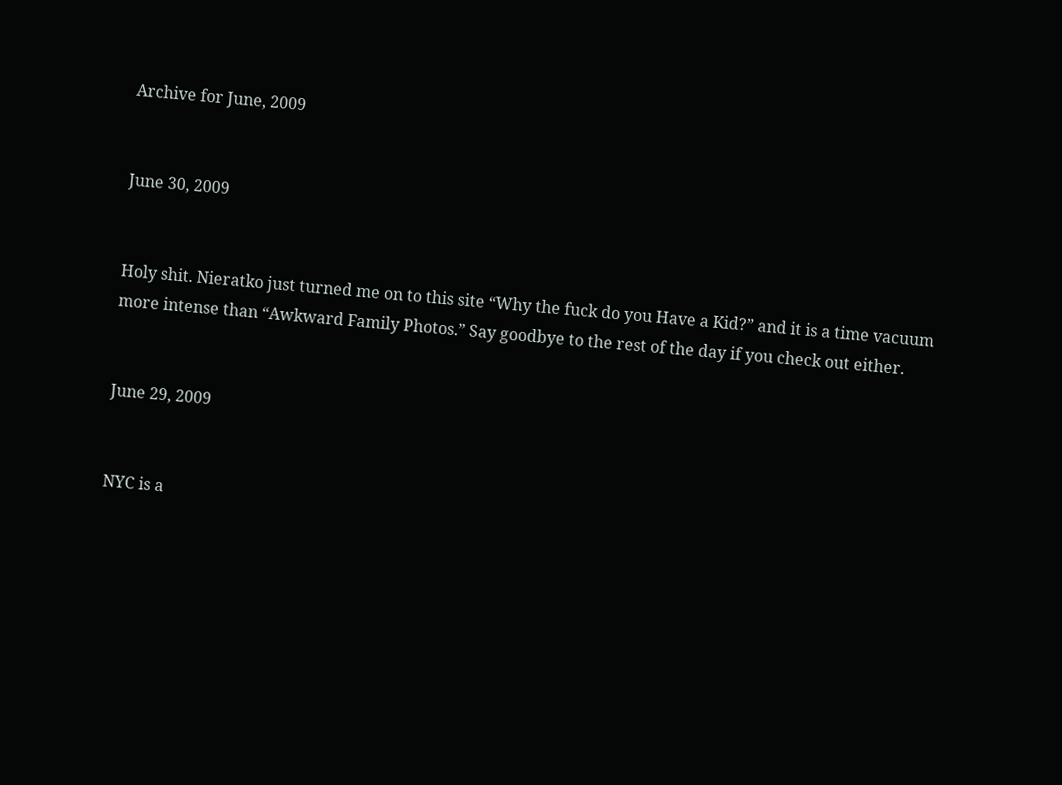Archive for June, 2009


June 30, 2009


Holy shit. Nieratko just turned me on to this site “Why the fuck do you Have a Kid?” and it is a time vacuum more intense than “Awkward Family Photos.” Say goodbye to the rest of the day if you check out either.


June 29, 2009


NYC is a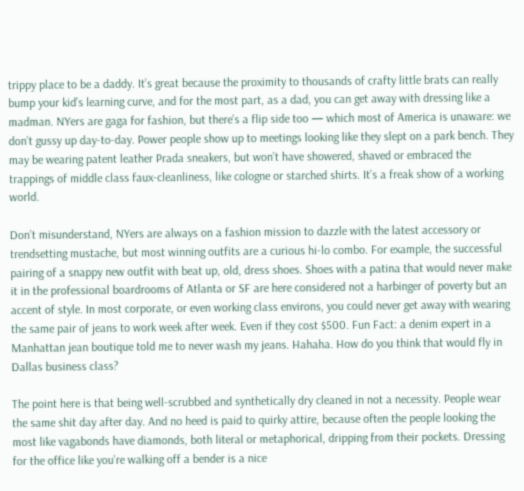trippy place to be a daddy. It’s great because the proximity to thousands of crafty little brats can really bump your kid’s learning curve, and for the most part, as a dad, you can get away with dressing like a madman. NYers are gaga for fashion, but there’s a flip side too — which most of America is unaware: we don’t gussy up day-to-day. Power people show up to meetings looking like they slept on a park bench. They may be wearing patent leather Prada sneakers, but won’t have showered, shaved or embraced the trappings of middle class faux-cleanliness, like cologne or starched shirts. It’s a freak show of a working world.

Don’t misunderstand, NYers are always on a fashion mission to dazzle with the latest accessory or trendsetting mustache, but most winning outfits are a curious hi-lo combo. For example, the successful pairing of a snappy new outfit with beat up, old, dress shoes. Shoes with a patina that would never make it in the professional boardrooms of Atlanta or SF are here considered not a harbinger of poverty but an accent of style. In most corporate, or even working class environs, you could never get away with wearing the same pair of jeans to work week after week. Even if they cost $500. Fun Fact: a denim expert in a Manhattan jean boutique told me to never wash my jeans. Hahaha. How do you think that would fly in Dallas business class?

The point here is that being well-scrubbed and synthetically dry cleaned in not a necessity. People wear the same shit day after day. And no heed is paid to quirky attire, because often the people looking the most like vagabonds have diamonds, both literal or metaphorical, dripping from their pockets. Dressing for the office like you’re walking off a bender is a nice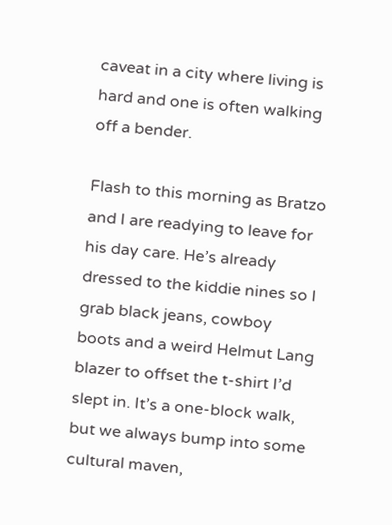caveat in a city where living is hard and one is often walking off a bender.

Flash to this morning as Bratzo and I are readying to leave for his day care. He’s already dressed to the kiddie nines so I grab black jeans, cowboy boots and a weird Helmut Lang blazer to offset the t-shirt I’d slept in. It’s a one-block walk, but we always bump into some cultural maven,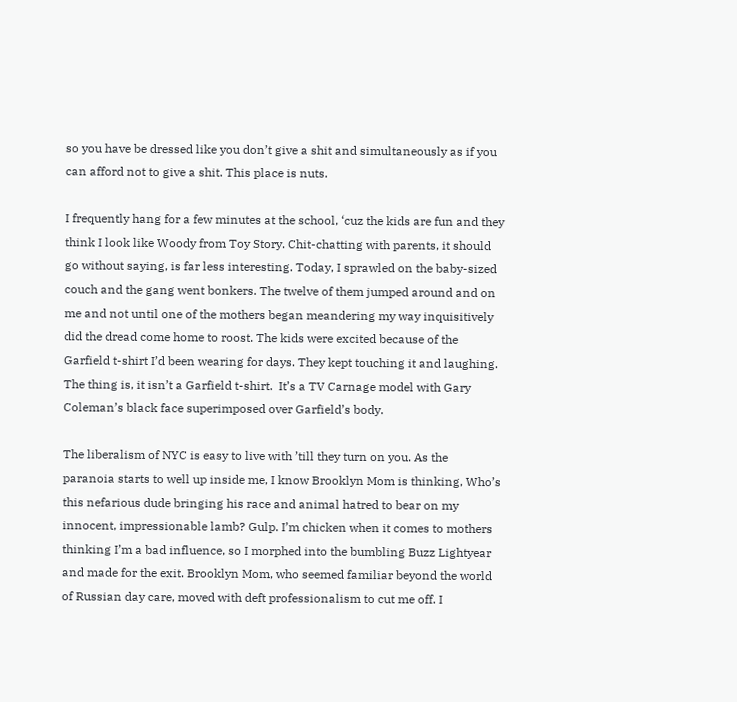so you have be dressed like you don’t give a shit and simultaneously as if you can afford not to give a shit. This place is nuts.

I frequently hang for a few minutes at the school, ‘cuz the kids are fun and they think I look like Woody from Toy Story. Chit-chatting with parents, it should go without saying, is far less interesting. Today, I sprawled on the baby-sized couch and the gang went bonkers. The twelve of them jumped around and on me and not until one of the mothers began meandering my way inquisitively did the dread come home to roost. The kids were excited because of the Garfield t-shirt I’d been wearing for days. They kept touching it and laughing. The thing is, it isn’t a Garfield t-shirt.  It’s a TV Carnage model with Gary Coleman’s black face superimposed over Garfield’s body.

The liberalism of NYC is easy to live with ’till they turn on you. As the paranoia starts to well up inside me, I know Brooklyn Mom is thinking, Who’s this nefarious dude bringing his race and animal hatred to bear on my innocent, impressionable lamb? Gulp. I’m chicken when it comes to mothers thinking I’m a bad influence, so I morphed into the bumbling Buzz Lightyear and made for the exit. Brooklyn Mom, who seemed familiar beyond the world of Russian day care, moved with deft professionalism to cut me off. I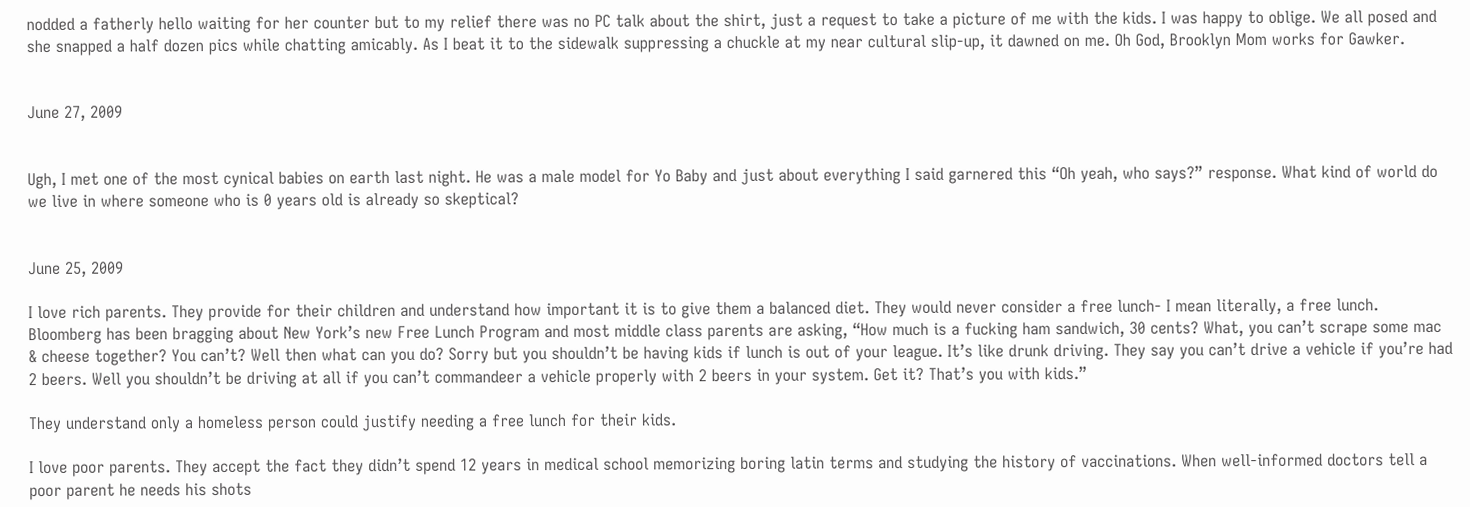nodded a fatherly hello waiting for her counter but to my relief there was no PC talk about the shirt, just a request to take a picture of me with the kids. I was happy to oblige. We all posed and she snapped a half dozen pics while chatting amicably. As I beat it to the sidewalk suppressing a chuckle at my near cultural slip-up, it dawned on me. Oh God, Brooklyn Mom works for Gawker.


June 27, 2009


Ugh, I met one of the most cynical babies on earth last night. He was a male model for Yo Baby and just about everything I said garnered this “Oh yeah, who says?” response. What kind of world do we live in where someone who is 0 years old is already so skeptical?


June 25, 2009

I love rich parents. They provide for their children and understand how important it is to give them a balanced diet. They would never consider a free lunch- I mean literally, a free lunch. Bloomberg has been bragging about New York’s new Free Lunch Program and most middle class parents are asking, “How much is a fucking ham sandwich, 30 cents? What, you can’t scrape some mac & cheese together? You can’t? Well then what can you do? Sorry but you shouldn’t be having kids if lunch is out of your league. It’s like drunk driving. They say you can’t drive a vehicle if you’re had 2 beers. Well you shouldn’t be driving at all if you can’t commandeer a vehicle properly with 2 beers in your system. Get it? That’s you with kids.”

They understand only a homeless person could justify needing a free lunch for their kids.

I love poor parents. They accept the fact they didn’t spend 12 years in medical school memorizing boring latin terms and studying the history of vaccinations. When well-informed doctors tell a poor parent he needs his shots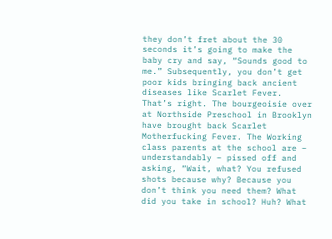they don’t fret about the 30 seconds it’s going to make the baby cry and say, “Sounds good to me.” Subsequently, you don’t get poor kids bringing back ancient diseases like Scarlet Fever. That’s right. The bourgeoisie over at Northside Preschool in Brooklyn have brought back Scarlet Motherfucking Fever. The Working class parents at the school are – understandably – pissed off and asking, “Wait, what? You refused shots because why? Because you don’t think you need them? What did you take in school? Huh? What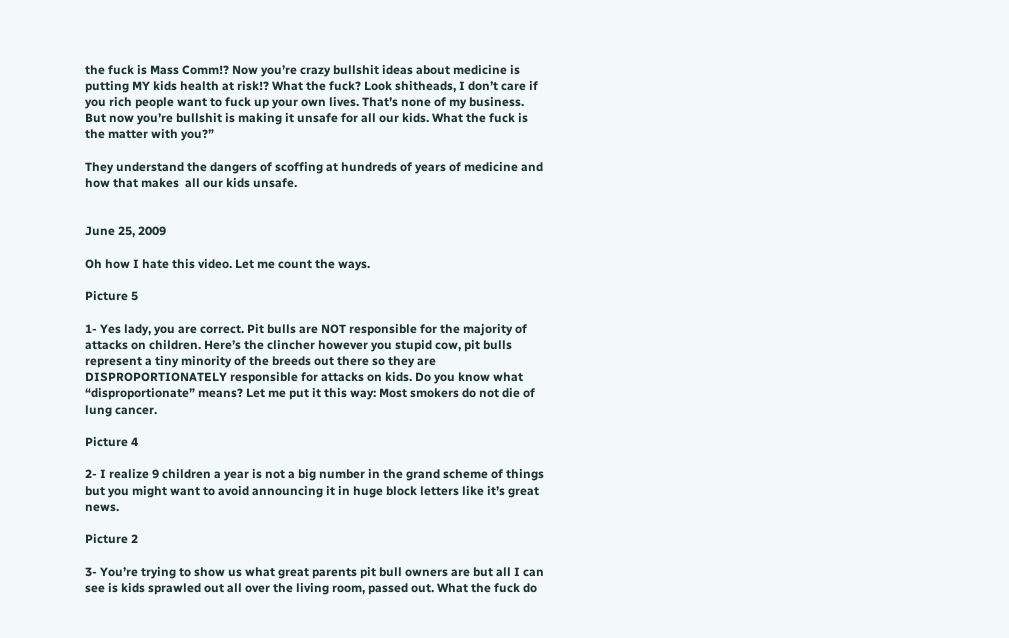the fuck is Mass Comm!? Now you’re crazy bullshit ideas about medicine is putting MY kids health at risk!? What the fuck? Look shitheads, I don’t care if you rich people want to fuck up your own lives. That’s none of my business. But now you’re bullshit is making it unsafe for all our kids. What the fuck is the matter with you?”

They understand the dangers of scoffing at hundreds of years of medicine and how that makes  all our kids unsafe.


June 25, 2009

Oh how I hate this video. Let me count the ways.

Picture 5

1- Yes lady, you are correct. Pit bulls are NOT responsible for the majority of attacks on children. Here’s the clincher however you stupid cow, pit bulls represent a tiny minority of the breeds out there so they are DISPROPORTIONATELY responsible for attacks on kids. Do you know what “disproportionate” means? Let me put it this way: Most smokers do not die of lung cancer.

Picture 4

2- I realize 9 children a year is not a big number in the grand scheme of things but you might want to avoid announcing it in huge block letters like it’s great news.

Picture 2

3- You’re trying to show us what great parents pit bull owners are but all I can see is kids sprawled out all over the living room, passed out. What the fuck do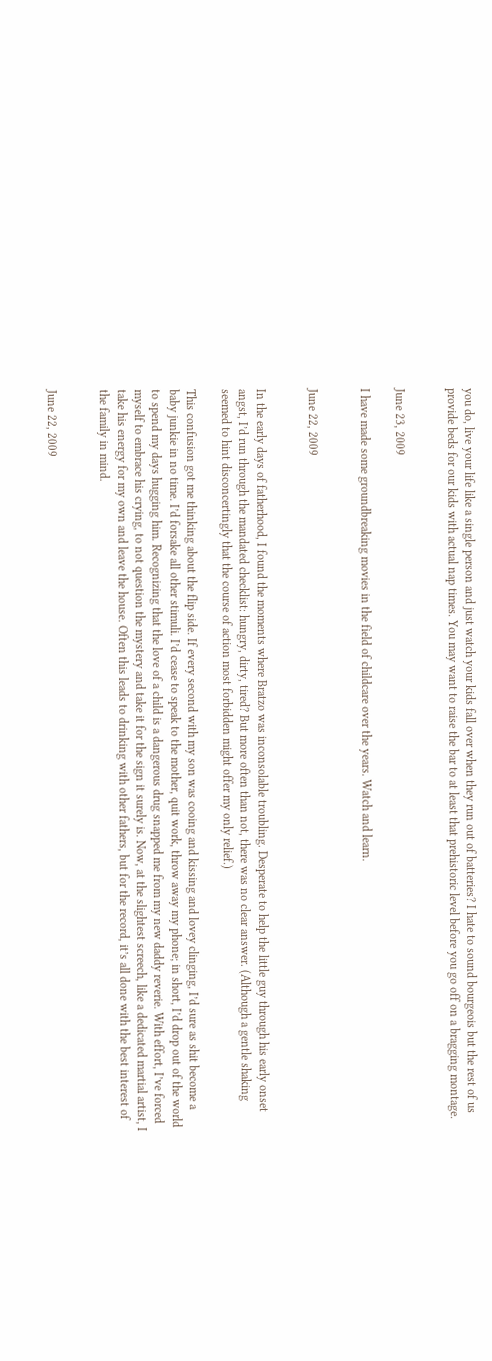you do, live your life like a single person and just watch your kids fall over when they run out of batteries? I hate to sound bourgeois but the rest of us provide beds for our kids with actual nap times. You may want to raise the bar to at least that prehistoric level before you go off on a bragging montage.


June 23, 2009

I have made some groundbreaking movies in the field of childcare over the years. Watch and learn.


June 22, 2009


In the early days of fatherhood, I found the moments where Bratzo was inconsolable troubling. Desperate to help the little guy through his early onset angst, I’d run through the mandated checklist: hungry, dirty, tired? But more often than not, there was no clear answer. (Although a gentle shaking seemed to hint disconcertingly that the course of action most forbidden might offer my only relief.)

This confusion got me thinking about the flip side. If every second with my son was cooing and kissing and lovey clinging, I’d sure as shit become a baby junkie in no time. I’d forsake all other stimuli. I’d cease to speak to the mother, quit work, throw away my phone; in short, I’d drop out of the world to spend my days hugging him. Recognizing that the love of a child is a dangerous drug snapped me from my new daddy reverie. With effort, I’ve forced myself to embrace his crying, to not question the mystery and take it for the sign it surely is. Now, at the slightest screech, like a dedicated martial artist, I take his energy for my own and leave the house. Often this leads to drinking with other fathers, but for the record, it’s all done with the best interest of the family in mind.


June 22, 2009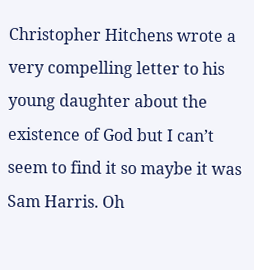Christopher Hitchens wrote a very compelling letter to his young daughter about the existence of God but I can’t seem to find it so maybe it was Sam Harris. Oh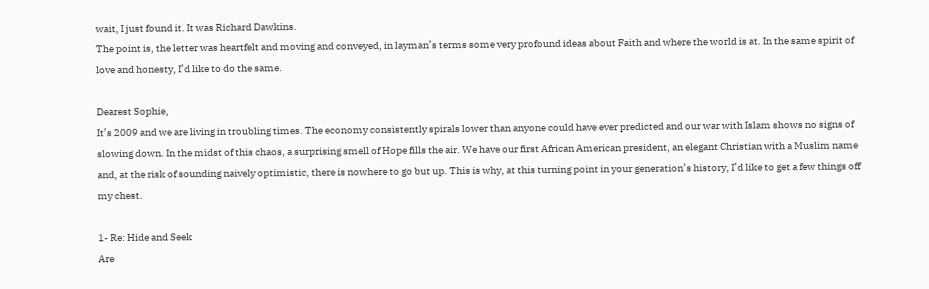wait, I just found it. It was Richard Dawkins.
The point is, the letter was heartfelt and moving and conveyed, in layman’s terms some very profound ideas about Faith and where the world is at. In the same spirit of love and honesty, I’d like to do the same.

Dearest Sophie,
It’s 2009 and we are living in troubling times. The economy consistently spirals lower than anyone could have ever predicted and our war with Islam shows no signs of slowing down. In the midst of this chaos, a surprising smell of Hope fills the air. We have our first African American president, an elegant Christian with a Muslim name and, at the risk of sounding naively optimistic, there is nowhere to go but up. This is why, at this turning point in your generation’s history, I’d like to get a few things off my chest.

1- Re: Hide and Seek
Are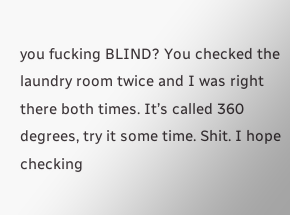you fucking BLIND? You checked the laundry room twice and I was right there both times. It’s called 360 degrees, try it some time. Shit. I hope checking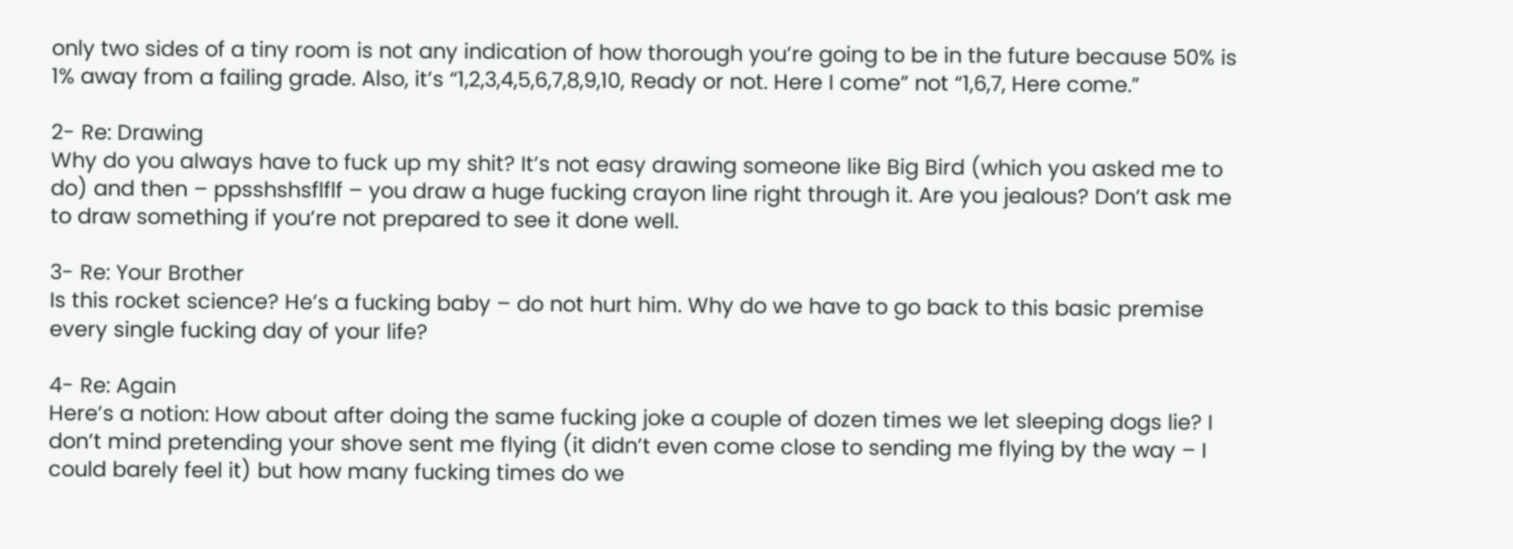only two sides of a tiny room is not any indication of how thorough you’re going to be in the future because 50% is 1% away from a failing grade. Also, it’s “1,2,3,4,5,6,7,8,9,10, Ready or not. Here I come” not “1,6,7, Here come.”

2- Re: Drawing
Why do you always have to fuck up my shit? It’s not easy drawing someone like Big Bird (which you asked me to do) and then – ppsshshsflflf – you draw a huge fucking crayon line right through it. Are you jealous? Don’t ask me to draw something if you’re not prepared to see it done well.

3- Re: Your Brother
Is this rocket science? He’s a fucking baby – do not hurt him. Why do we have to go back to this basic premise every single fucking day of your life?

4- Re: Again
Here’s a notion: How about after doing the same fucking joke a couple of dozen times we let sleeping dogs lie? I don’t mind pretending your shove sent me flying (it didn’t even come close to sending me flying by the way – I could barely feel it) but how many fucking times do we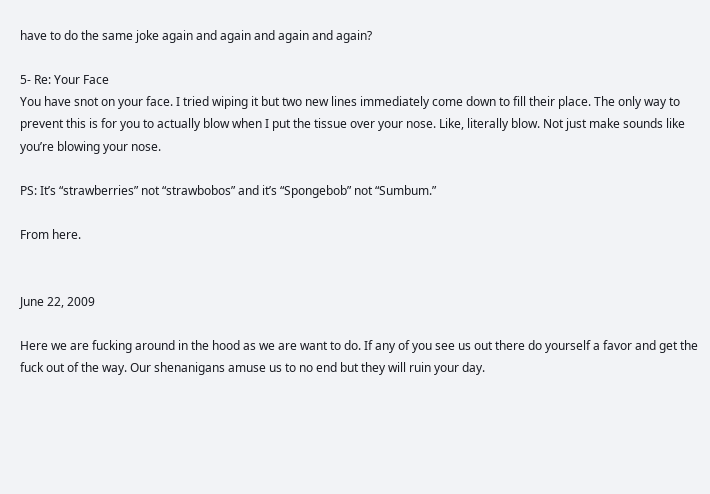have to do the same joke again and again and again and again?

5- Re: Your Face
You have snot on your face. I tried wiping it but two new lines immediately come down to fill their place. The only way to prevent this is for you to actually blow when I put the tissue over your nose. Like, literally blow. Not just make sounds like you’re blowing your nose.

PS: It’s “strawberries” not “strawbobos” and it’s “Spongebob” not “Sumbum.”

From here.


June 22, 2009

Here we are fucking around in the hood as we are want to do. If any of you see us out there do yourself a favor and get the fuck out of the way. Our shenanigans amuse us to no end but they will ruin your day.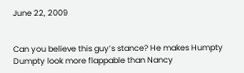June 22, 2009


Can you believe this guy’s stance? He makes Humpty Dumpty look more flappable than Nancy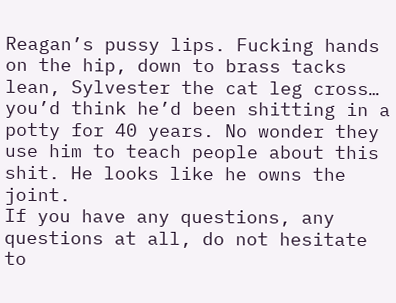Reagan’s pussy lips. Fucking hands on the hip, down to brass tacks lean, Sylvester the cat leg cross… you’d think he’d been shitting in a potty for 40 years. No wonder they use him to teach people about this shit. He looks like he owns the joint.
If you have any questions, any questions at all, do not hesitate to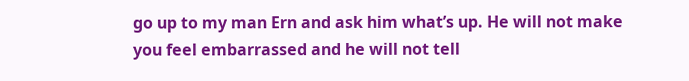go up to my man Ern and ask him what’s up. He will not make you feel embarrassed and he will not tell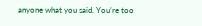anyone what you said. You’re too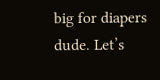big for diapers dude. Let’s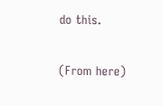do this.

(From here)